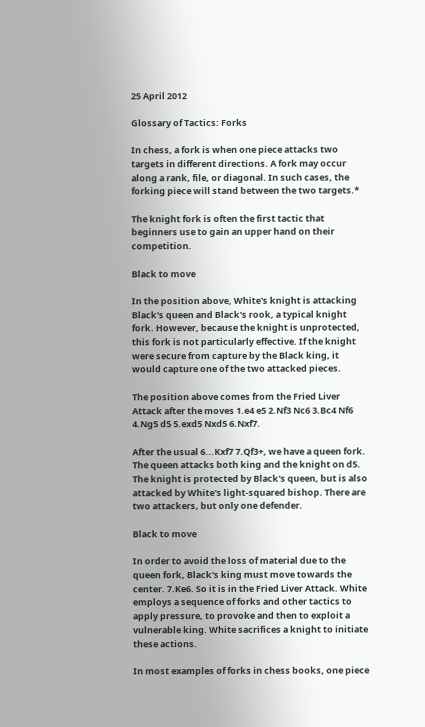25 April 2012

Glossary of Tactics: Forks

In chess, a fork is when one piece attacks two targets in different directions. A fork may occur along a rank, file, or diagonal. In such cases, the forking piece will stand between the two targets.*

The knight fork is often the first tactic that beginners use to gain an upper hand on their competition.

Black to move

In the position above, White's knight is attacking Black's queen and Black's rook, a typical knight fork. However, because the knight is unprotected, this fork is not particularly effective. If the knight were secure from capture by the Black king, it would capture one of the two attacked pieces.

The position above comes from the Fried Liver Attack after the moves 1.e4 e5 2.Nf3 Nc6 3.Bc4 Nf6 4.Ng5 d5 5.exd5 Nxd5 6.Nxf7.

After the usual 6...Kxf7 7.Qf3+, we have a queen fork. The queen attacks both king and the knight on d5. The knight is protected by Black's queen, but is also attacked by White's light-squared bishop. There are two attackers, but only one defender.

Black to move

In order to avoid the loss of material due to the queen fork, Black's king must move towards the center. 7.Ke6. So it is in the Fried Liver Attack. White employs a sequence of forks and other tactics to apply pressure, to provoke and then to exploit a vulnerable king. White sacrifices a knight to initiate these actions.

In most examples of forks in chess books, one piece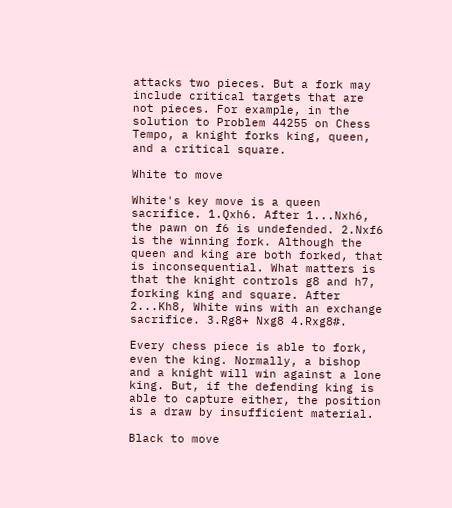attacks two pieces. But a fork may include critical targets that are not pieces. For example, in the solution to Problem 44255 on Chess Tempo, a knight forks king, queen, and a critical square.

White to move

White's key move is a queen sacrifice. 1.Qxh6. After 1...Nxh6, the pawn on f6 is undefended. 2.Nxf6 is the winning fork. Although the queen and king are both forked, that is inconsequential. What matters is that the knight controls g8 and h7, forking king and square. After 2...Kh8, White wins with an exchange sacrifice. 3.Rg8+ Nxg8 4.Rxg8#.

Every chess piece is able to fork, even the king. Normally, a bishop and a knight will win against a lone king. But, if the defending king is able to capture either, the position is a draw by insufficient material.

Black to move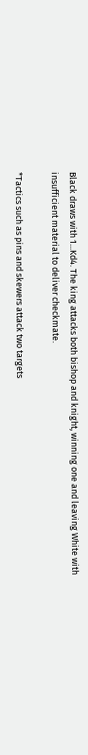Black draws with 1...Kd4. The king attacks both bishop and knight, winning one and leaving White with insufficient material to deliver checkmate.

*Tactics such as pins and skewers attack two targets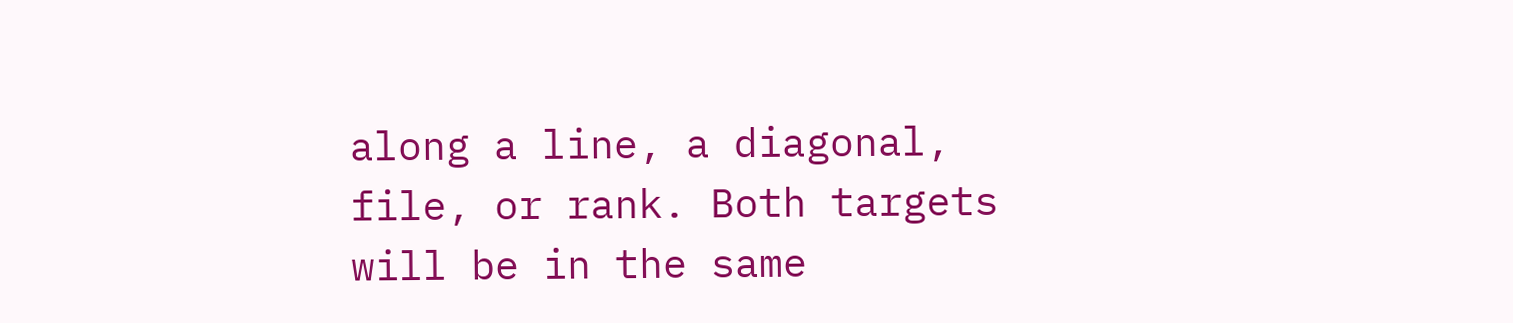along a line, a diagonal, file, or rank. Both targets will be in the same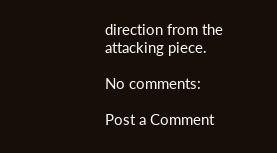direction from the attacking piece.

No comments:

Post a Comment